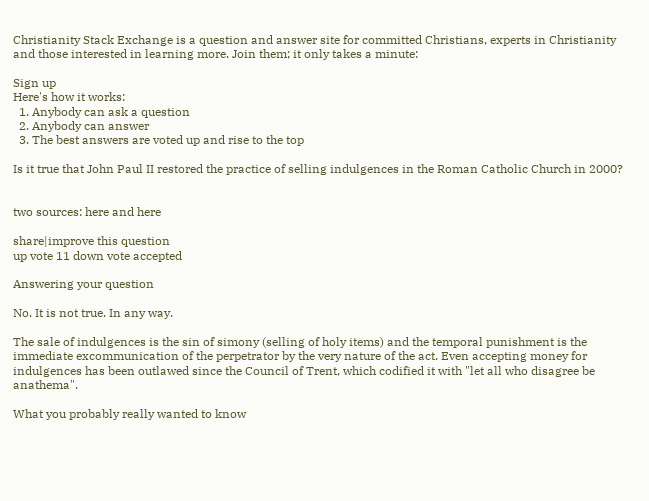Christianity Stack Exchange is a question and answer site for committed Christians, experts in Christianity and those interested in learning more. Join them; it only takes a minute:

Sign up
Here's how it works:
  1. Anybody can ask a question
  2. Anybody can answer
  3. The best answers are voted up and rise to the top

Is it true that John Paul II restored the practice of selling indulgences in the Roman Catholic Church in 2000?


two sources: here and here

share|improve this question
up vote 11 down vote accepted

Answering your question

No. It is not true. In any way.

The sale of indulgences is the sin of simony (selling of holy items) and the temporal punishment is the immediate excommunication of the perpetrator by the very nature of the act. Even accepting money for indulgences has been outlawed since the Council of Trent, which codified it with "let all who disagree be anathema".

What you probably really wanted to know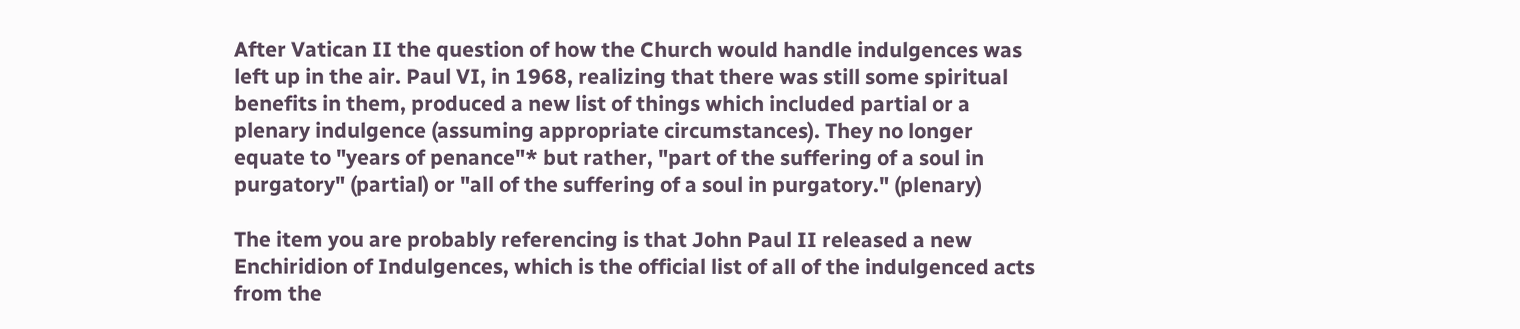After Vatican II the question of how the Church would handle indulgences was left up in the air. Paul VI, in 1968, realizing that there was still some spiritual benefits in them, produced a new list of things which included partial or a plenary indulgence (assuming appropriate circumstances). They no longer equate to "years of penance"* but rather, "part of the suffering of a soul in purgatory" (partial) or "all of the suffering of a soul in purgatory." (plenary)

The item you are probably referencing is that John Paul II released a new Enchiridion of Indulgences, which is the official list of all of the indulgenced acts from the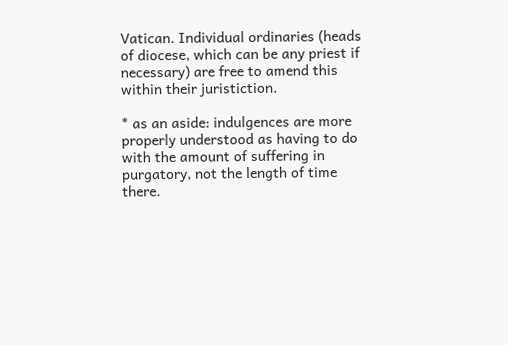Vatican. Individual ordinaries (heads of diocese, which can be any priest if necessary) are free to amend this within their juristiction.

* as an aside: indulgences are more properly understood as having to do with the amount of suffering in purgatory, not the length of time there.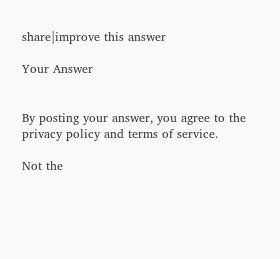share|improve this answer

Your Answer


By posting your answer, you agree to the privacy policy and terms of service.

Not the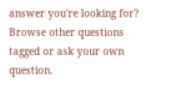answer you're looking for? Browse other questions tagged or ask your own question.